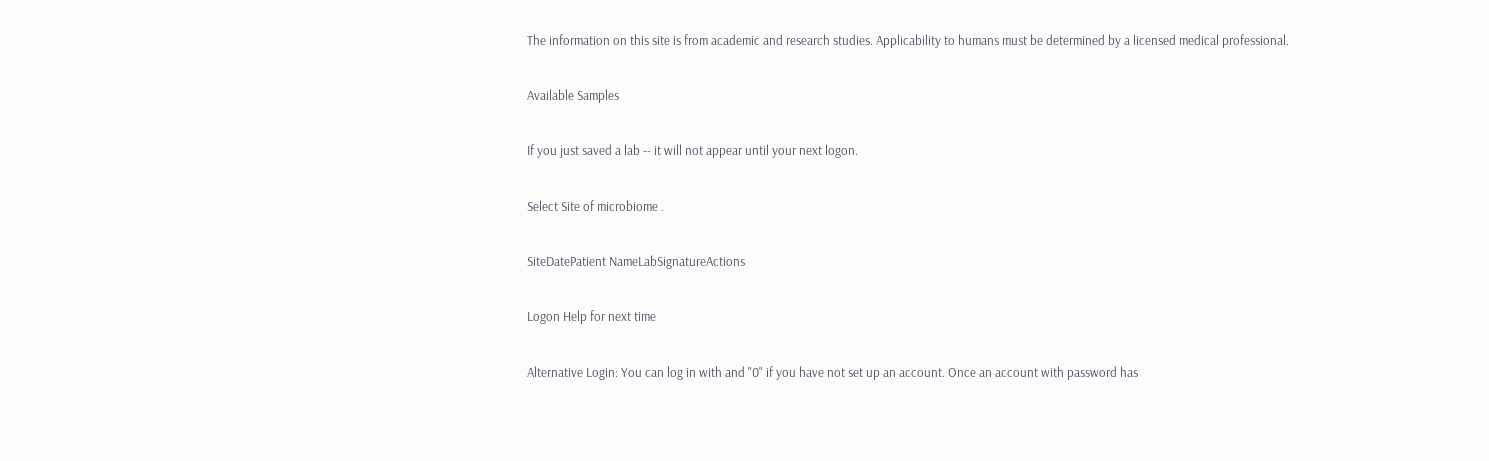The information on this site is from academic and research studies. Applicability to humans must be determined by a licensed medical professional.

Available Samples

If you just saved a lab -- it will not appear until your next logon.

Select Site of microbiome .

SiteDatePatient NameLabSignatureActions

Logon Help for next time

Alternative Login: You can log in with and "0" if you have not set up an account. Once an account with password has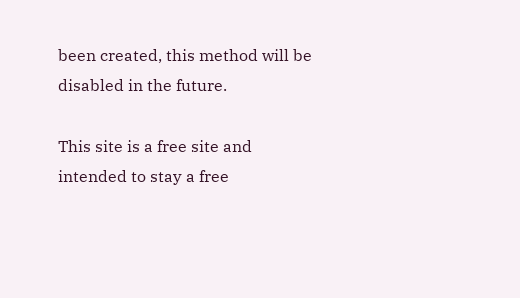been created, this method will be disabled in the future.

This site is a free site and intended to stay a free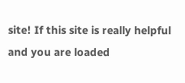site! If this site is really helpful and you are loaded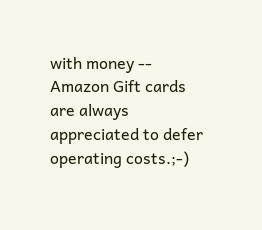with money -- Amazon Gift cards are always appreciated to defer operating costs.;-)